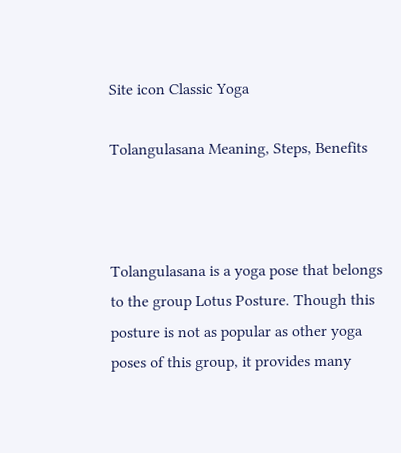Site icon Classic Yoga

Tolangulasana Meaning, Steps, Benefits



Tolangulasana is a yoga pose that belongs to the group Lotus Posture. Though this posture is not as popular as other yoga poses of this group, it provides many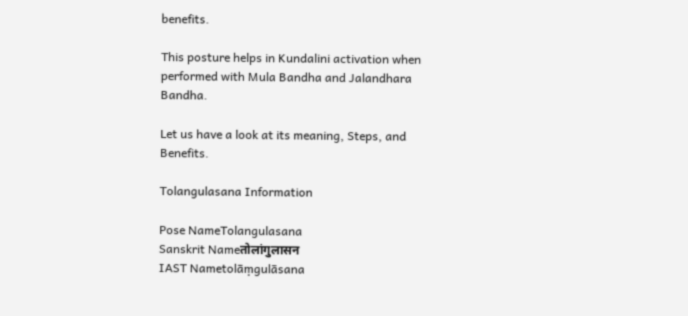benefits.

This posture helps in Kundalini activation when performed with Mula Bandha and Jalandhara Bandha.

Let us have a look at its meaning, Steps, and Benefits.

Tolangulasana Information

Pose NameTolangulasana
Sanskrit Nameतोलांगुलासन
IAST Nametolāṃgulāsana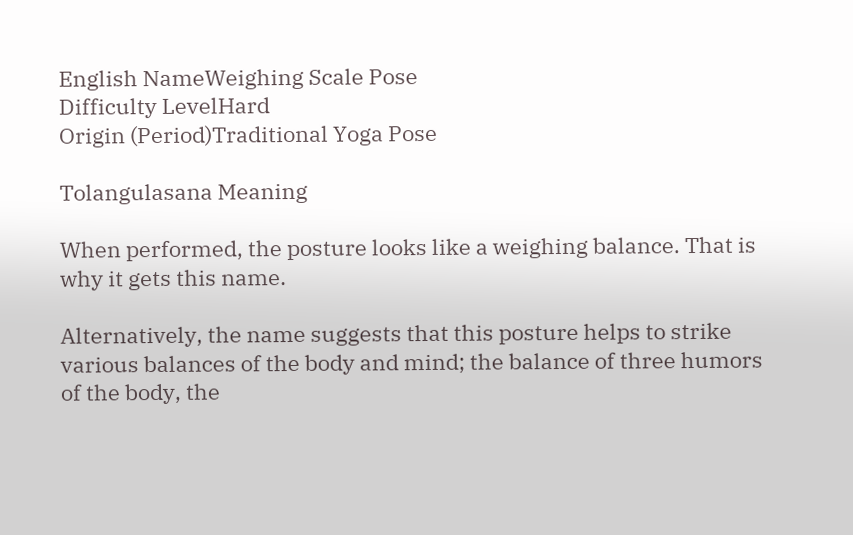English NameWeighing Scale Pose
Difficulty LevelHard
Origin (Period)Traditional Yoga Pose

Tolangulasana Meaning

When performed, the posture looks like a weighing balance. That is why it gets this name.

Alternatively, the name suggests that this posture helps to strike various balances of the body and mind; the balance of three humors of the body, the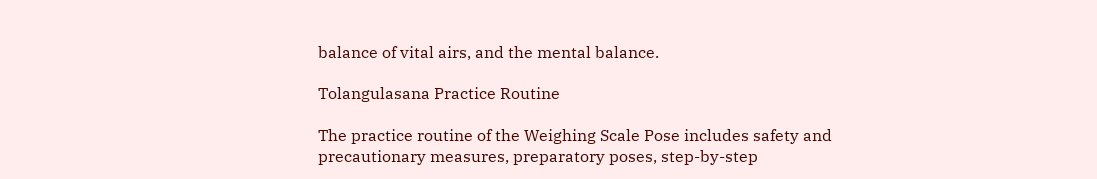balance of vital airs, and the mental balance.

Tolangulasana Practice Routine

The practice routine of the Weighing Scale Pose includes safety and precautionary measures, preparatory poses, step-by-step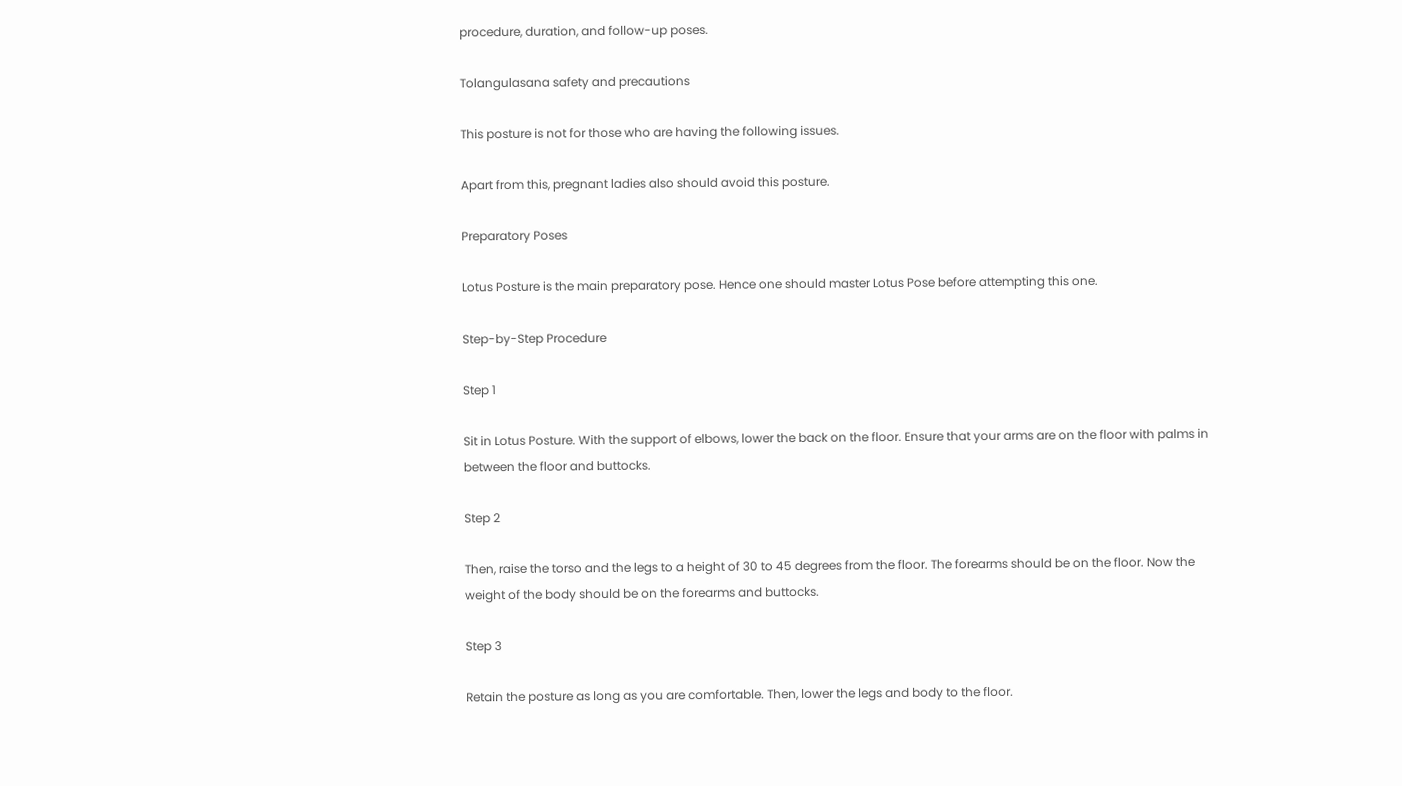procedure, duration, and follow-up poses.

Tolangulasana safety and precautions

This posture is not for those who are having the following issues.

Apart from this, pregnant ladies also should avoid this posture.

Preparatory Poses

Lotus Posture is the main preparatory pose. Hence one should master Lotus Pose before attempting this one.

Step-by-Step Procedure

Step 1

Sit in Lotus Posture. With the support of elbows, lower the back on the floor. Ensure that your arms are on the floor with palms in between the floor and buttocks.

Step 2

Then, raise the torso and the legs to a height of 30 to 45 degrees from the floor. The forearms should be on the floor. Now the weight of the body should be on the forearms and buttocks.

Step 3

Retain the posture as long as you are comfortable. Then, lower the legs and body to the floor.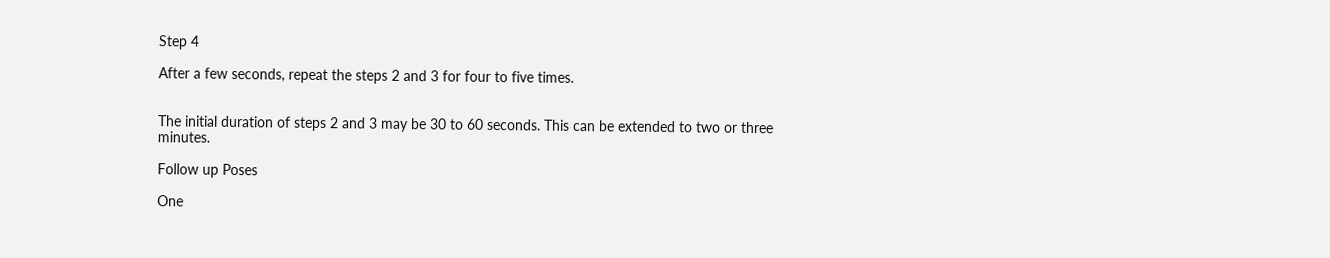Step 4

After a few seconds, repeat the steps 2 and 3 for four to five times.


The initial duration of steps 2 and 3 may be 30 to 60 seconds. This can be extended to two or three minutes.

Follow up Poses

One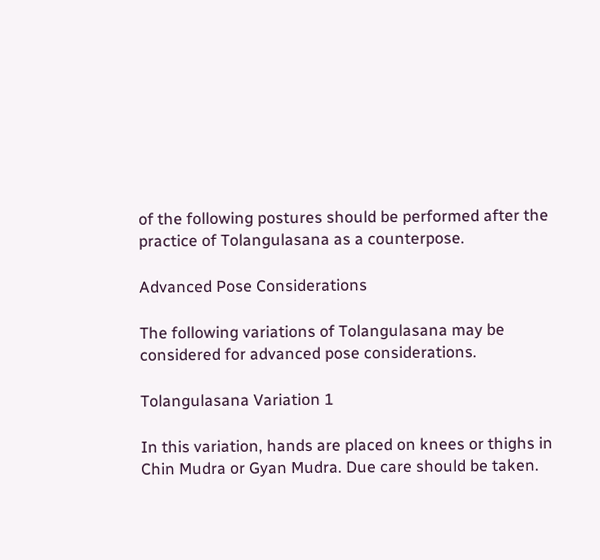of the following postures should be performed after the practice of Tolangulasana as a counterpose.

Advanced Pose Considerations

The following variations of Tolangulasana may be considered for advanced pose considerations.

Tolangulasana Variation 1

In this variation, hands are placed on knees or thighs in Chin Mudra or Gyan Mudra. Due care should be taken.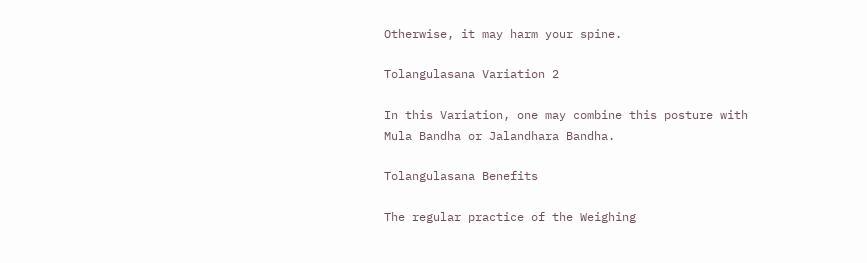Otherwise, it may harm your spine.

Tolangulasana Variation 2

In this Variation, one may combine this posture with Mula Bandha or Jalandhara Bandha.

Tolangulasana Benefits

The regular practice of the Weighing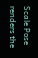Scale Pose renders the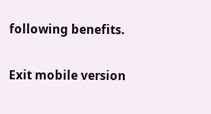following benefits.

Exit mobile version